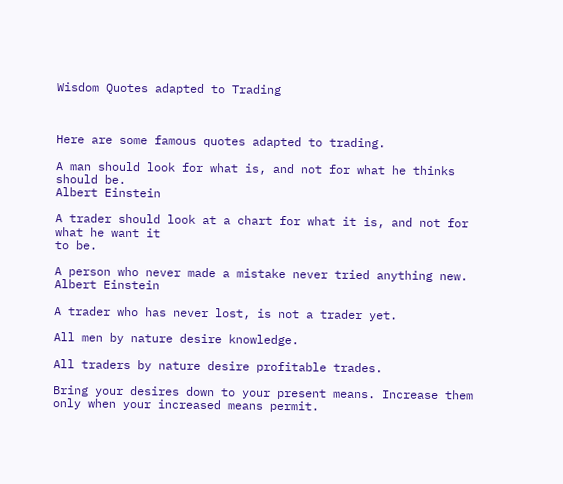Wisdom Quotes adapted to Trading



Here are some famous quotes adapted to trading.

A man should look for what is, and not for what he thinks should be.
Albert Einstein

A trader should look at a chart for what it is, and not for what he want it
to be.

A person who never made a mistake never tried anything new.
Albert Einstein

A trader who has never lost, is not a trader yet.

All men by nature desire knowledge.

All traders by nature desire profitable trades.

Bring your desires down to your present means. Increase them only when your increased means permit.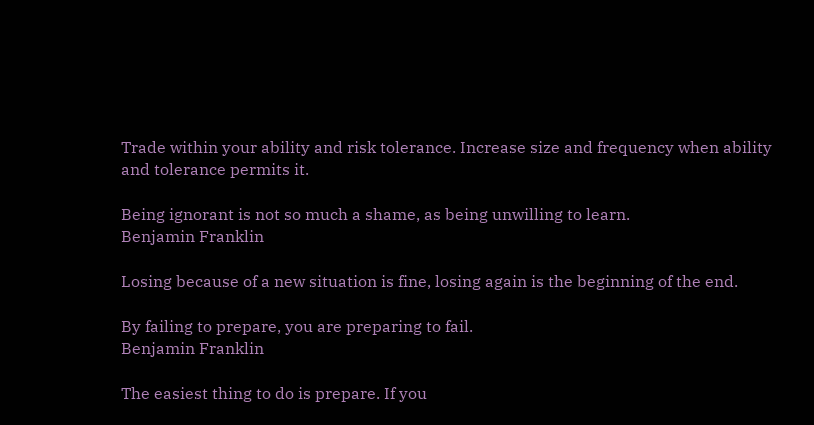Trade within your ability and risk tolerance. Increase size and frequency when ability and tolerance permits it.

Being ignorant is not so much a shame, as being unwilling to learn.
Benjamin Franklin

Losing because of a new situation is fine, losing again is the beginning of the end.

By failing to prepare, you are preparing to fail.
Benjamin Franklin

The easiest thing to do is prepare. If you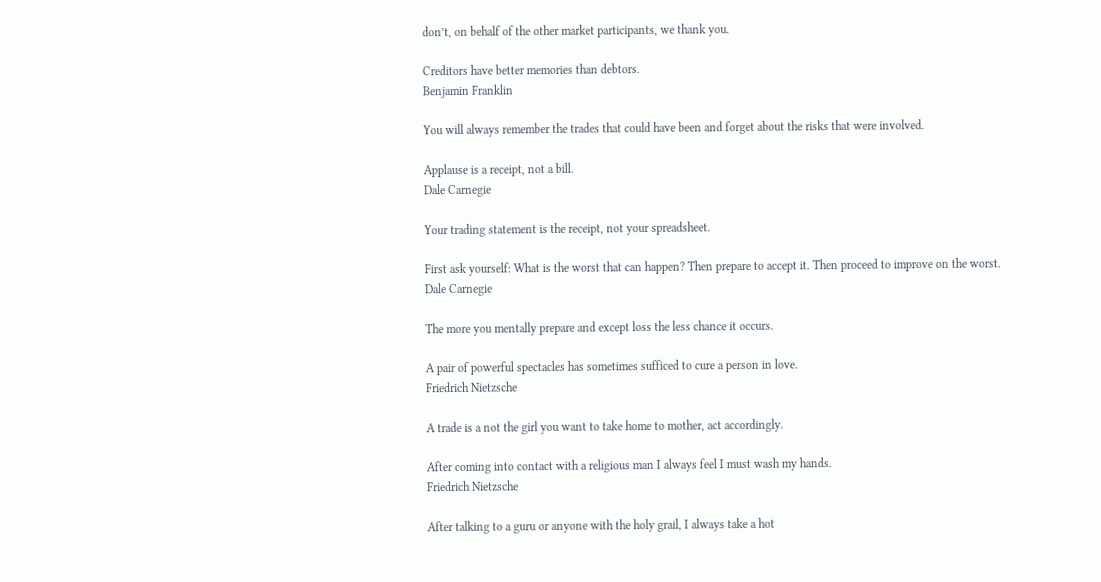don’t, on behalf of the other market participants, we thank you.

Creditors have better memories than debtors.
Benjamin Franklin

You will always remember the trades that could have been and forget about the risks that were involved.

Applause is a receipt, not a bill.
Dale Carnegie

Your trading statement is the receipt, not your spreadsheet.

First ask yourself: What is the worst that can happen? Then prepare to accept it. Then proceed to improve on the worst.
Dale Carnegie

The more you mentally prepare and except loss the less chance it occurs.

A pair of powerful spectacles has sometimes sufficed to cure a person in love.
Friedrich Nietzsche

A trade is a not the girl you want to take home to mother, act accordingly.

After coming into contact with a religious man I always feel I must wash my hands.
Friedrich Nietzsche

After talking to a guru or anyone with the holy grail, I always take a hot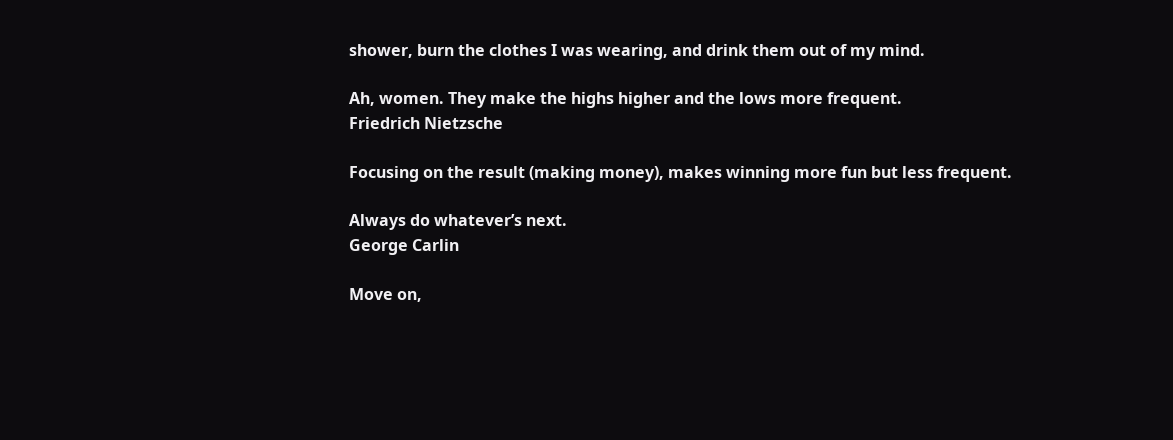shower, burn the clothes I was wearing, and drink them out of my mind.

Ah, women. They make the highs higher and the lows more frequent.
Friedrich Nietzsche

Focusing on the result (making money), makes winning more fun but less frequent.

Always do whatever’s next.
George Carlin

Move on,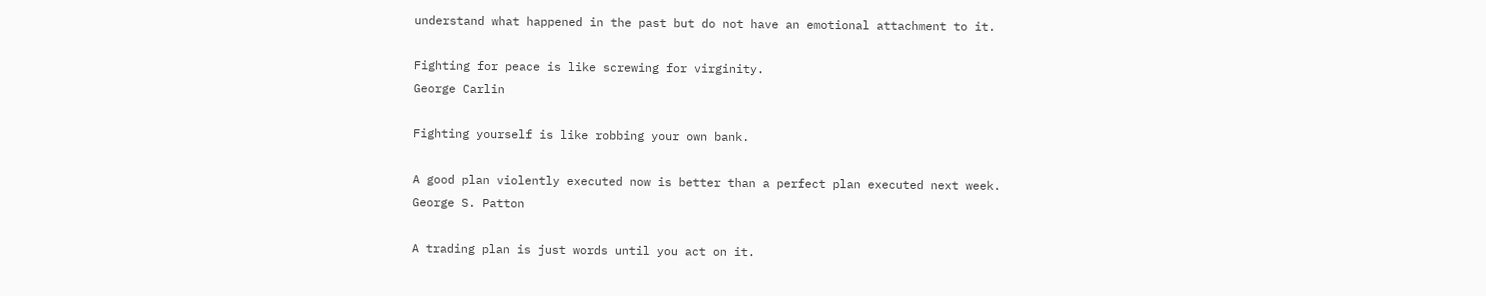understand what happened in the past but do not have an emotional attachment to it.

Fighting for peace is like screwing for virginity.
George Carlin

Fighting yourself is like robbing your own bank.

A good plan violently executed now is better than a perfect plan executed next week.
George S. Patton

A trading plan is just words until you act on it.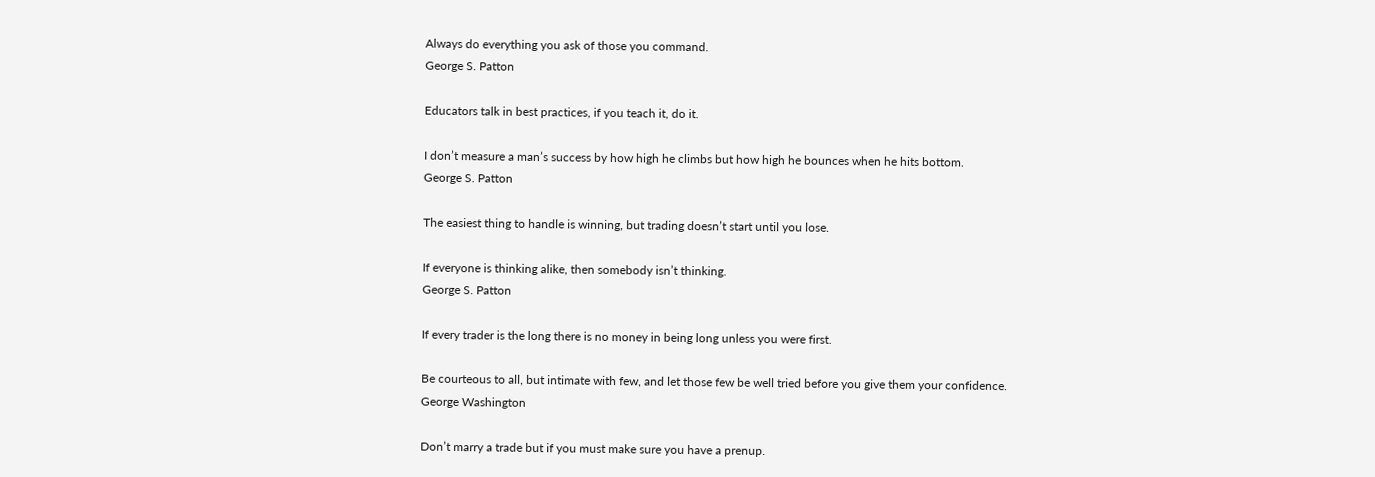Always do everything you ask of those you command.
George S. Patton

Educators talk in best practices, if you teach it, do it.

I don’t measure a man’s success by how high he climbs but how high he bounces when he hits bottom.
George S. Patton

The easiest thing to handle is winning, but trading doesn’t start until you lose.

If everyone is thinking alike, then somebody isn’t thinking.
George S. Patton

If every trader is the long there is no money in being long unless you were first.

Be courteous to all, but intimate with few, and let those few be well tried before you give them your confidence.
George Washington

Don’t marry a trade but if you must make sure you have a prenup.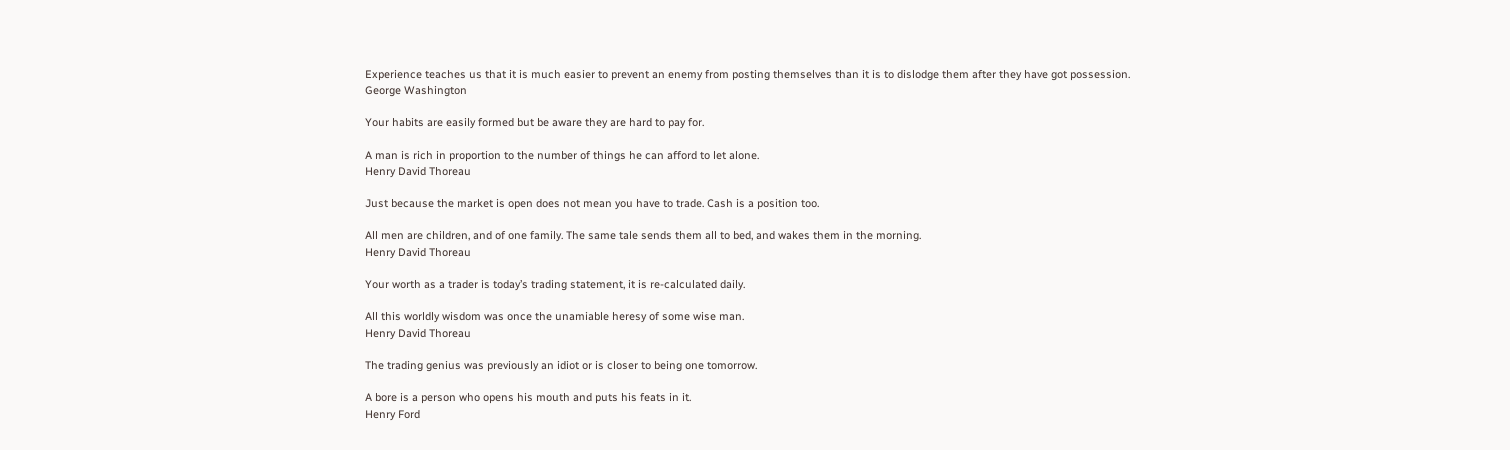Experience teaches us that it is much easier to prevent an enemy from posting themselves than it is to dislodge them after they have got possession.
George Washington

Your habits are easily formed but be aware they are hard to pay for.

A man is rich in proportion to the number of things he can afford to let alone.
Henry David Thoreau

Just because the market is open does not mean you have to trade. Cash is a position too.

All men are children, and of one family. The same tale sends them all to bed, and wakes them in the morning.
Henry David Thoreau

Your worth as a trader is today’s trading statement, it is re-calculated daily.

All this worldly wisdom was once the unamiable heresy of some wise man.
Henry David Thoreau

The trading genius was previously an idiot or is closer to being one tomorrow.

A bore is a person who opens his mouth and puts his feats in it.
Henry Ford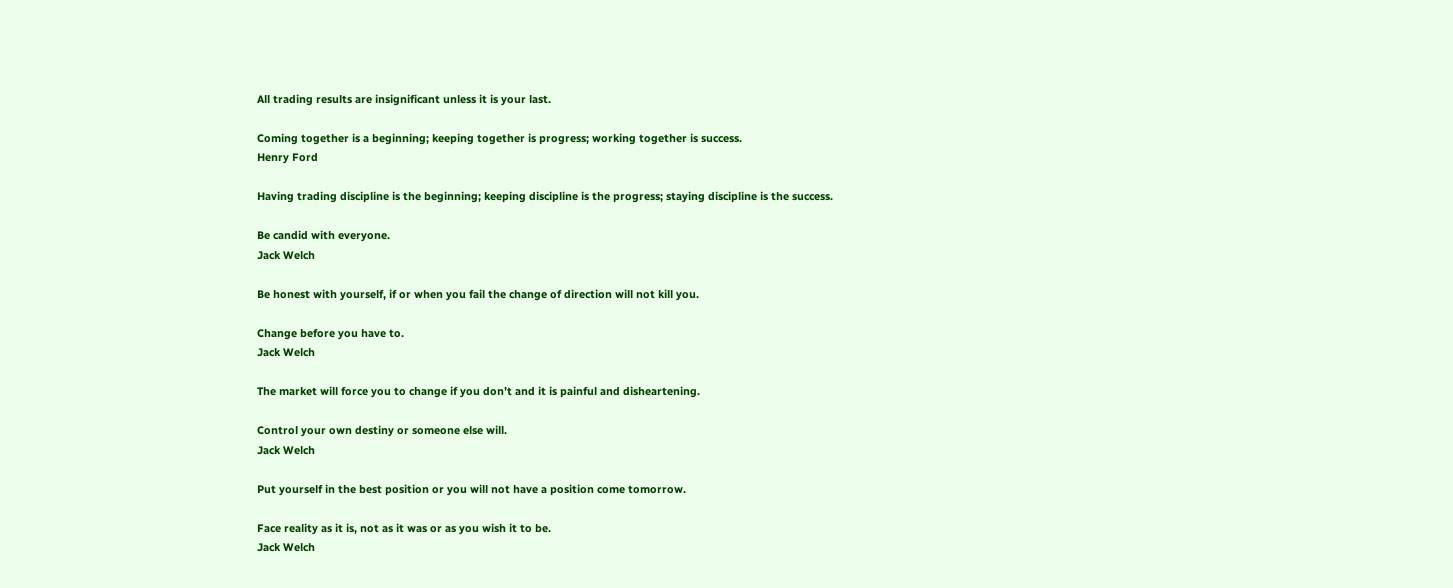All trading results are insignificant unless it is your last.

Coming together is a beginning; keeping together is progress; working together is success.
Henry Ford

Having trading discipline is the beginning; keeping discipline is the progress; staying discipline is the success.

Be candid with everyone.
Jack Welch

Be honest with yourself, if or when you fail the change of direction will not kill you.

Change before you have to.
Jack Welch

The market will force you to change if you don’t and it is painful and disheartening.

Control your own destiny or someone else will.
Jack Welch

Put yourself in the best position or you will not have a position come tomorrow.

Face reality as it is, not as it was or as you wish it to be.
Jack Welch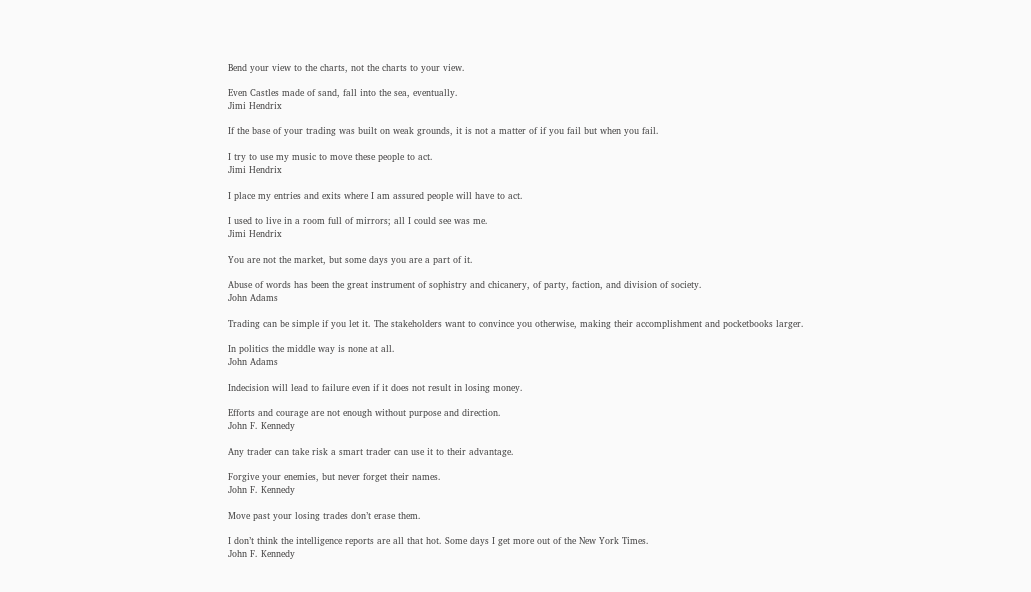Bend your view to the charts, not the charts to your view.

Even Castles made of sand, fall into the sea, eventually.
Jimi Hendrix

If the base of your trading was built on weak grounds, it is not a matter of if you fail but when you fail.

I try to use my music to move these people to act.
Jimi Hendrix

I place my entries and exits where I am assured people will have to act.

I used to live in a room full of mirrors; all I could see was me.
Jimi Hendrix

You are not the market, but some days you are a part of it.

Abuse of words has been the great instrument of sophistry and chicanery, of party, faction, and division of society.
John Adams

Trading can be simple if you let it. The stakeholders want to convince you otherwise, making their accomplishment and pocketbooks larger.

In politics the middle way is none at all.
John Adams

Indecision will lead to failure even if it does not result in losing money.

Efforts and courage are not enough without purpose and direction.
John F. Kennedy

Any trader can take risk a smart trader can use it to their advantage.

Forgive your enemies, but never forget their names.
John F. Kennedy

Move past your losing trades don’t erase them.

I don’t think the intelligence reports are all that hot. Some days I get more out of the New York Times.
John F. Kennedy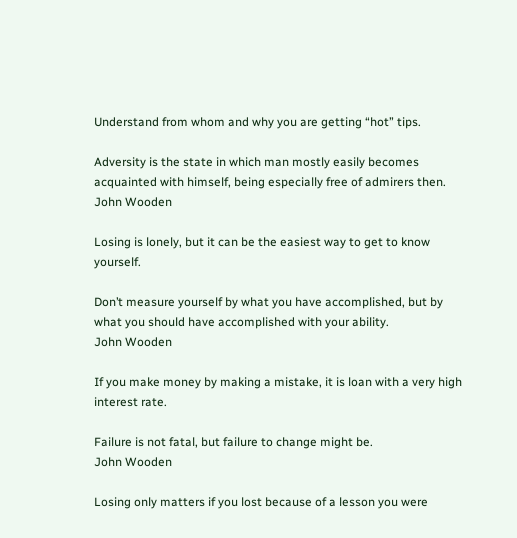Understand from whom and why you are getting “hot” tips.

Adversity is the state in which man mostly easily becomes acquainted with himself, being especially free of admirers then.
John Wooden

Losing is lonely, but it can be the easiest way to get to know yourself.

Don’t measure yourself by what you have accomplished, but by what you should have accomplished with your ability.
John Wooden

If you make money by making a mistake, it is loan with a very high interest rate.

Failure is not fatal, but failure to change might be.
John Wooden

Losing only matters if you lost because of a lesson you were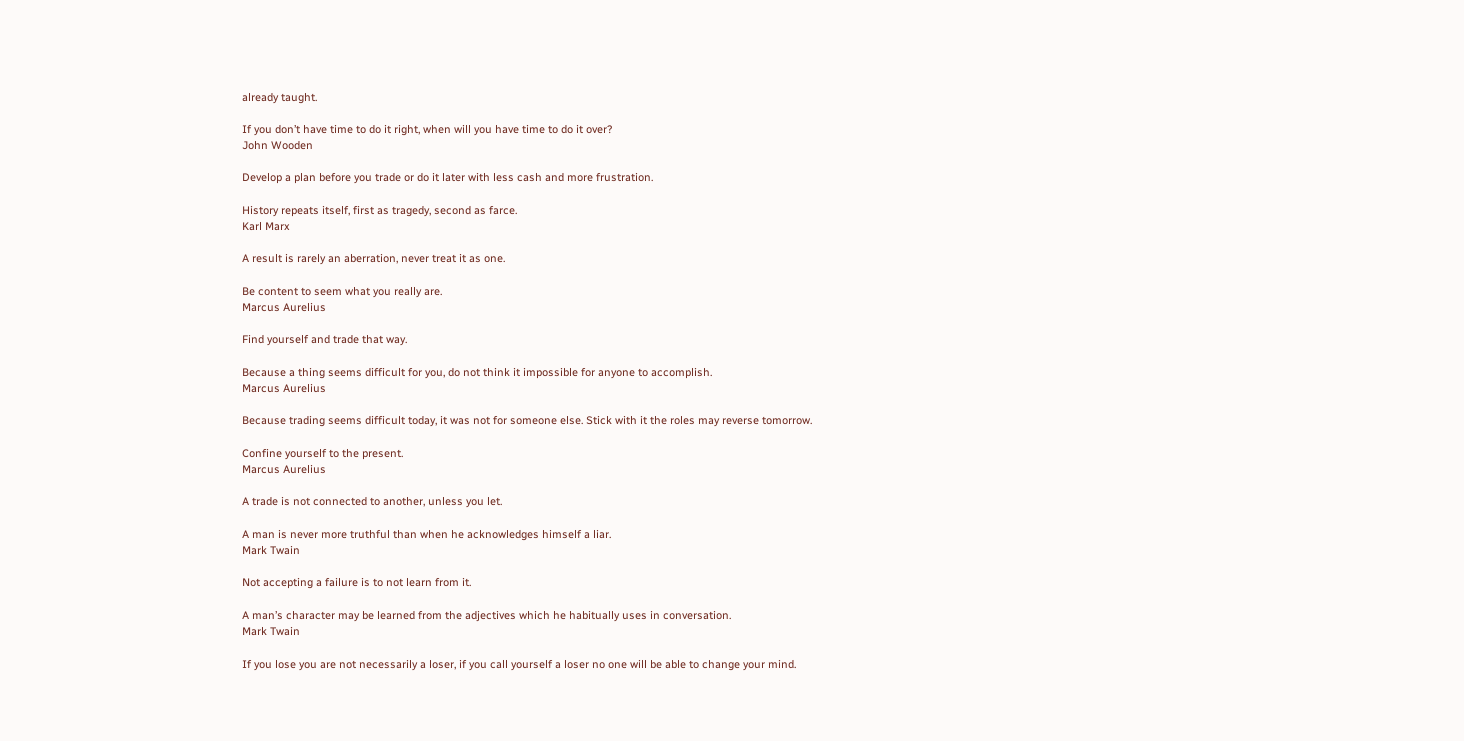already taught.

If you don’t have time to do it right, when will you have time to do it over?
John Wooden

Develop a plan before you trade or do it later with less cash and more frustration.

History repeats itself, first as tragedy, second as farce.
Karl Marx

A result is rarely an aberration, never treat it as one.

Be content to seem what you really are.
Marcus Aurelius

Find yourself and trade that way.

Because a thing seems difficult for you, do not think it impossible for anyone to accomplish.
Marcus Aurelius

Because trading seems difficult today, it was not for someone else. Stick with it the roles may reverse tomorrow.

Confine yourself to the present.
Marcus Aurelius

A trade is not connected to another, unless you let.

A man is never more truthful than when he acknowledges himself a liar.
Mark Twain

Not accepting a failure is to not learn from it.

A man’s character may be learned from the adjectives which he habitually uses in conversation.
Mark Twain

If you lose you are not necessarily a loser, if you call yourself a loser no one will be able to change your mind.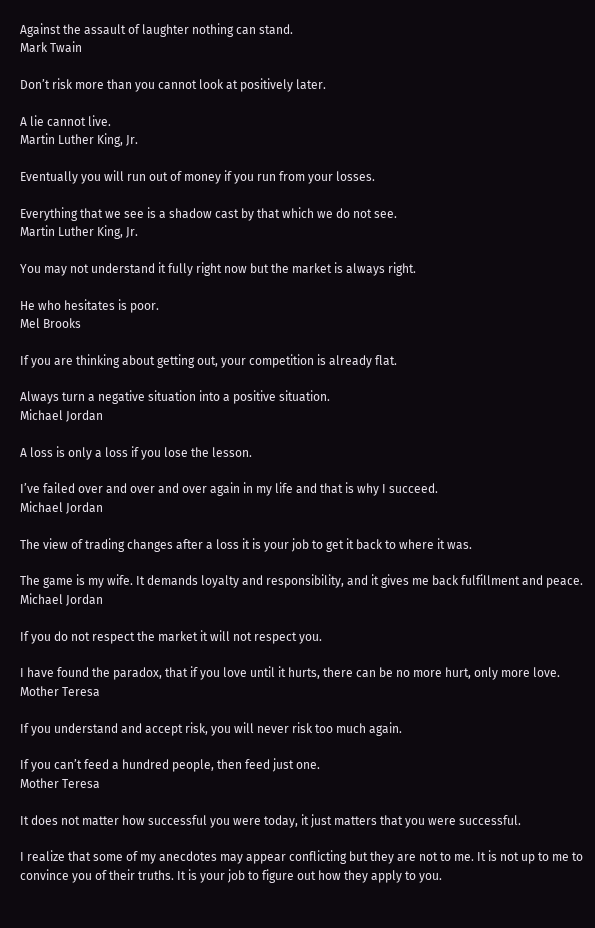Against the assault of laughter nothing can stand.
Mark Twain

Don’t risk more than you cannot look at positively later.

A lie cannot live.
Martin Luther King, Jr.

Eventually you will run out of money if you run from your losses.

Everything that we see is a shadow cast by that which we do not see.
Martin Luther King, Jr.

You may not understand it fully right now but the market is always right.

He who hesitates is poor.
Mel Brooks

If you are thinking about getting out, your competition is already flat.

Always turn a negative situation into a positive situation.
Michael Jordan

A loss is only a loss if you lose the lesson.

I’ve failed over and over and over again in my life and that is why I succeed.
Michael Jordan

The view of trading changes after a loss it is your job to get it back to where it was.

The game is my wife. It demands loyalty and responsibility, and it gives me back fulfillment and peace.
Michael Jordan

If you do not respect the market it will not respect you.

I have found the paradox, that if you love until it hurts, there can be no more hurt, only more love.
Mother Teresa

If you understand and accept risk, you will never risk too much again.

If you can’t feed a hundred people, then feed just one.
Mother Teresa

It does not matter how successful you were today, it just matters that you were successful.

I realize that some of my anecdotes may appear conflicting but they are not to me. It is not up to me to convince you of their truths. It is your job to figure out how they apply to you.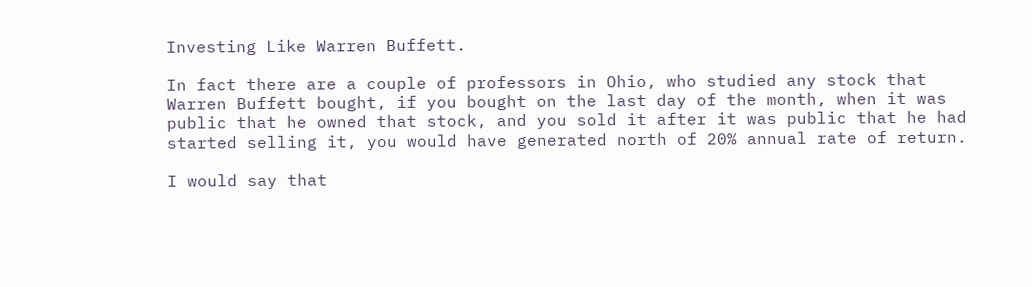Investing Like Warren Buffett.

In fact there are a couple of professors in Ohio, who studied any stock that Warren Buffett bought, if you bought on the last day of the month, when it was public that he owned that stock, and you sold it after it was public that he had started selling it, you would have generated north of 20% annual rate of return.

I would say that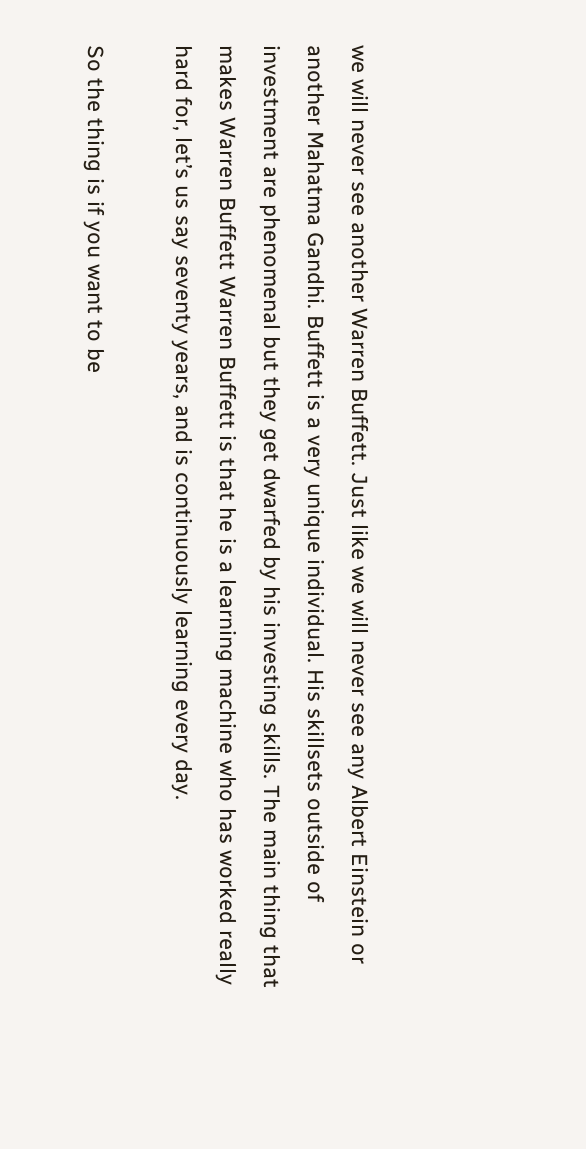we will never see another Warren Buffett. Just like we will never see any Albert Einstein or another Mahatma Gandhi. Buffett is a very unique individual. His skillsets outside of investment are phenomenal but they get dwarfed by his investing skills. The main thing that makes Warren Buffett Warren Buffett is that he is a learning machine who has worked really hard for, let’s us say seventy years, and is continuously learning every day.

So the thing is if you want to be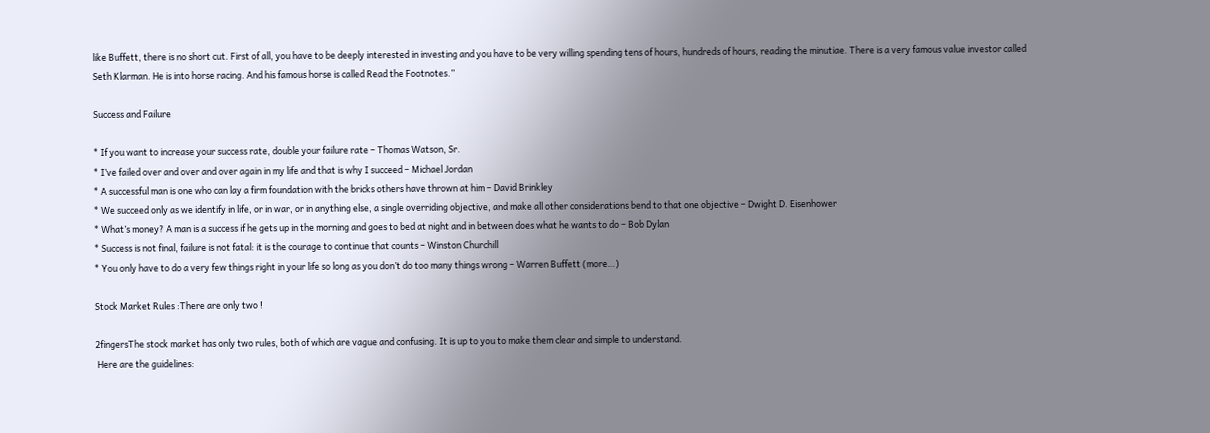like Buffett, there is no short cut. First of all, you have to be deeply interested in investing and you have to be very willing spending tens of hours, hundreds of hours, reading the minutiae. There is a very famous value investor called Seth Klarman. He is into horse racing. And his famous horse is called Read the Footnotes.”

Success and Failure

* If you want to increase your success rate, double your failure rate – Thomas Watson, Sr.
* I’ve failed over and over and over again in my life and that is why I succeed – Michael Jordan
* A successful man is one who can lay a firm foundation with the bricks others have thrown at him – David Brinkley
* We succeed only as we identify in life, or in war, or in anything else, a single overriding objective, and make all other considerations bend to that one objective – Dwight D. Eisenhower
* What’s money? A man is a success if he gets up in the morning and goes to bed at night and in between does what he wants to do – Bob Dylan
* Success is not final, failure is not fatal: it is the courage to continue that counts – Winston Churchill
* You only have to do a very few things right in your life so long as you don’t do too many things wrong – Warren Buffett (more…)

Stock Market Rules :There are only two !

2fingersThe stock market has only two rules, both of which are vague and confusing. It is up to you to make them clear and simple to understand.
 Here are the guidelines: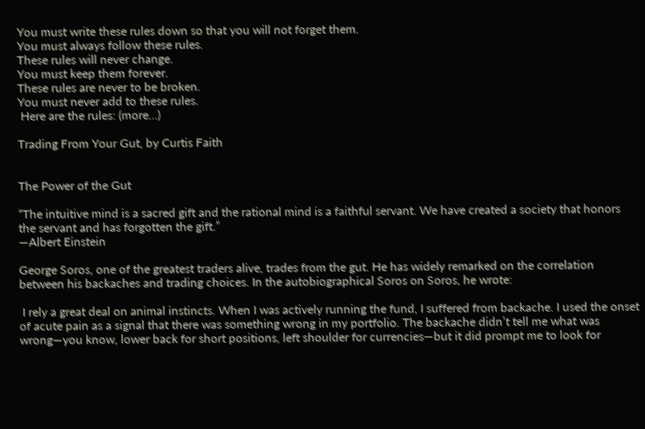You must write these rules down so that you will not forget them.
You must always follow these rules.
These rules will never change.
You must keep them forever.
These rules are never to be broken.
You must never add to these rules.
 Here are the rules: (more…)

Trading From Your Gut, by Curtis Faith


The Power of the Gut

“The intuitive mind is a sacred gift and the rational mind is a faithful servant. We have created a society that honors the servant and has forgotten the gift.”
—Albert Einstein

George Soros, one of the greatest traders alive, trades from the gut. He has widely remarked on the correlation between his backaches and trading choices. In the autobiographical Soros on Soros, he wrote:

 I rely a great deal on animal instincts. When I was actively running the fund, I suffered from backache. I used the onset of acute pain as a signal that there was something wrong in my portfolio. The backache didn’t tell me what was wrong—you know, lower back for short positions, left shoulder for currencies—but it did prompt me to look for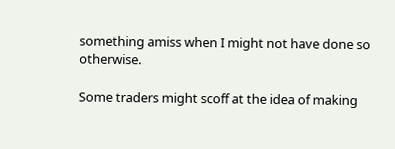something amiss when I might not have done so otherwise.

Some traders might scoff at the idea of making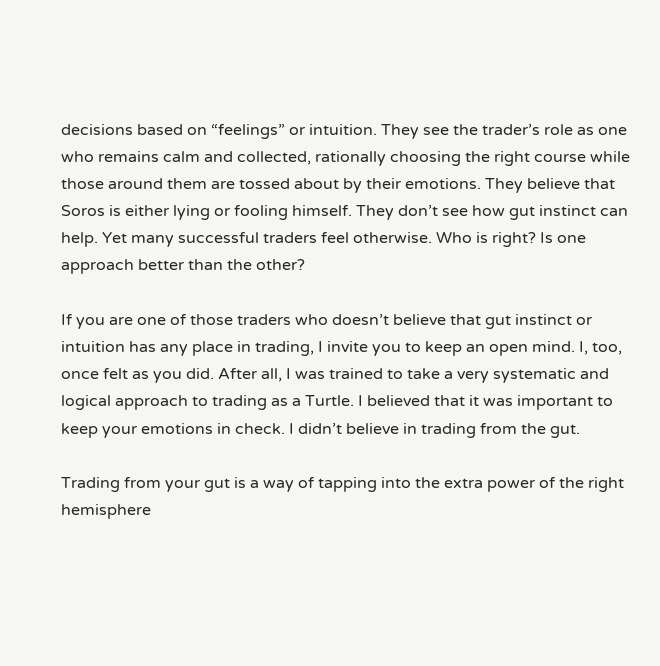decisions based on “feelings” or intuition. They see the trader’s role as one who remains calm and collected, rationally choosing the right course while those around them are tossed about by their emotions. They believe that Soros is either lying or fooling himself. They don’t see how gut instinct can help. Yet many successful traders feel otherwise. Who is right? Is one approach better than the other?

If you are one of those traders who doesn’t believe that gut instinct or intuition has any place in trading, I invite you to keep an open mind. I, too, once felt as you did. After all, I was trained to take a very systematic and logical approach to trading as a Turtle. I believed that it was important to keep your emotions in check. I didn’t believe in trading from the gut.

Trading from your gut is a way of tapping into the extra power of the right hemisphere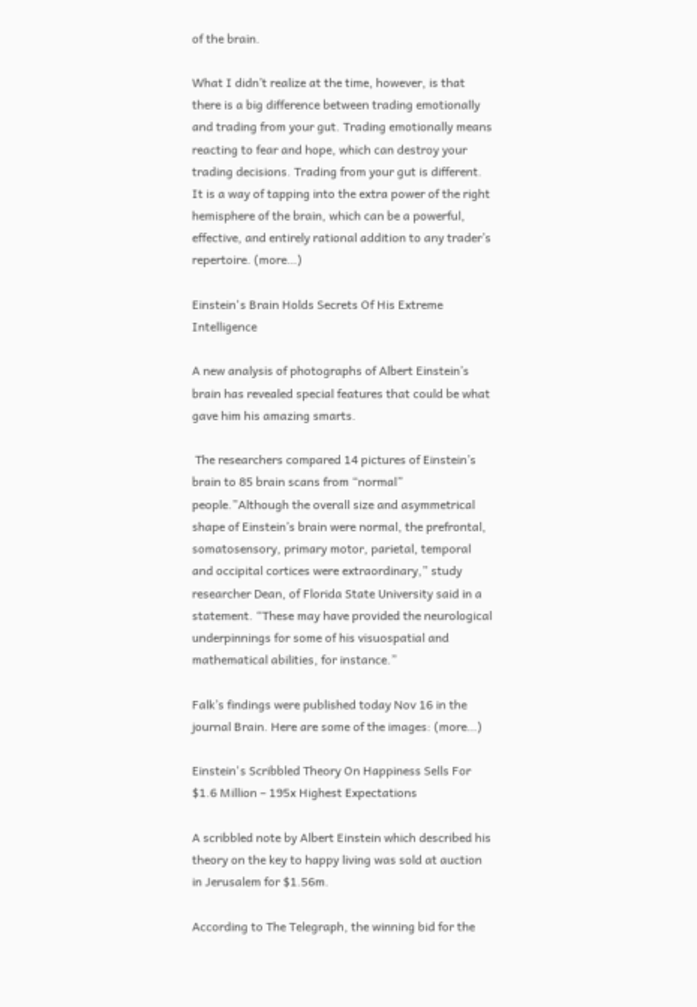of the brain.

What I didn’t realize at the time, however, is that there is a big difference between trading emotionally and trading from your gut. Trading emotionally means reacting to fear and hope, which can destroy your trading decisions. Trading from your gut is different. It is a way of tapping into the extra power of the right hemisphere of the brain, which can be a powerful, effective, and entirely rational addition to any trader’s repertoire. (more…)

Einstein's Brain Holds Secrets Of His Extreme Intelligence

A new analysis of photographs of Albert Einstein’s brain has revealed special features that could be what gave him his amazing smarts.

 The researchers compared 14 pictures of Einstein’s brain to 85 brain scans from “normal” people.”Although the overall size and asymmetrical shape of Einstein’s brain were normal, the prefrontal, somatosensory, primary motor, parietal, temporal and occipital cortices were extraordinary,” study researcher Dean, of Florida State University said in a statement. “These may have provided the neurological underpinnings for some of his visuospatial and mathematical abilities, for instance.”

Falk’s findings were published today Nov 16 in the journal Brain. Here are some of the images: (more…)

Einstein's Scribbled Theory On Happiness Sells For $1.6 Million – 195x Highest Expectations

A scribbled note by Albert Einstein which described his theory on the key to happy living was sold at auction in Jerusalem for $1.56m.

According to The Telegraph, the winning bid for the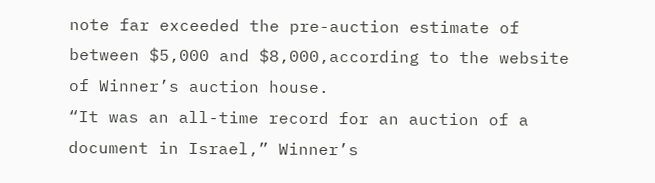note far exceeded the pre-auction estimate of between $5,000 and $8,000,according to the website of Winner’s auction house.
“It was an all-time record for an auction of a document in Israel,” Winner’s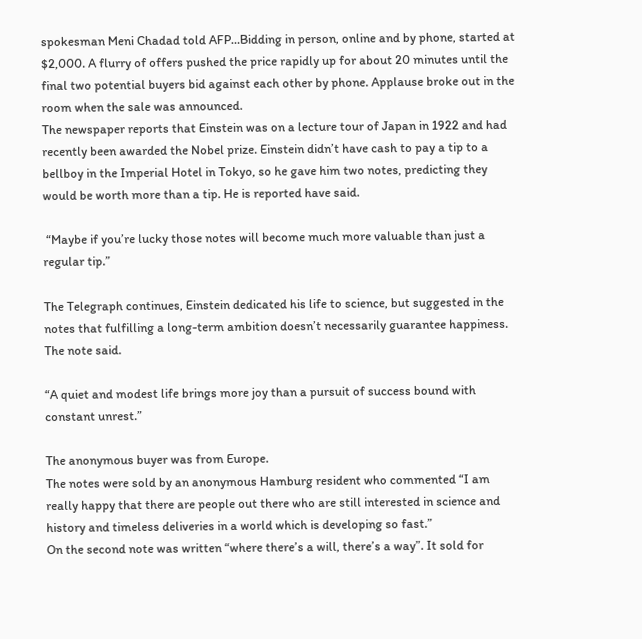spokesman Meni Chadad told AFP…Bidding in person, online and by phone, started at $2,000. A flurry of offers pushed the price rapidly up for about 20 minutes until the final two potential buyers bid against each other by phone. Applause broke out in the room when the sale was announced.
The newspaper reports that Einstein was on a lecture tour of Japan in 1922 and had recently been awarded the Nobel prize. Einstein didn’t have cash to pay a tip to a bellboy in the Imperial Hotel in Tokyo, so he gave him two notes, predicting they would be worth more than a tip. He is reported have said.

 “Maybe if you’re lucky those notes will become much more valuable than just a regular tip.”

The Telegraph continues, Einstein dedicated his life to science, but suggested in the notes that fulfilling a long-term ambition doesn’t necessarily guarantee happiness.
The note said.

“A quiet and modest life brings more joy than a pursuit of success bound with constant unrest.”

The anonymous buyer was from Europe.
The notes were sold by an anonymous Hamburg resident who commented “I am really happy that there are people out there who are still interested in science and history and timeless deliveries in a world which is developing so fast.”
On the second note was written “where there’s a will, there’s a way”. It sold for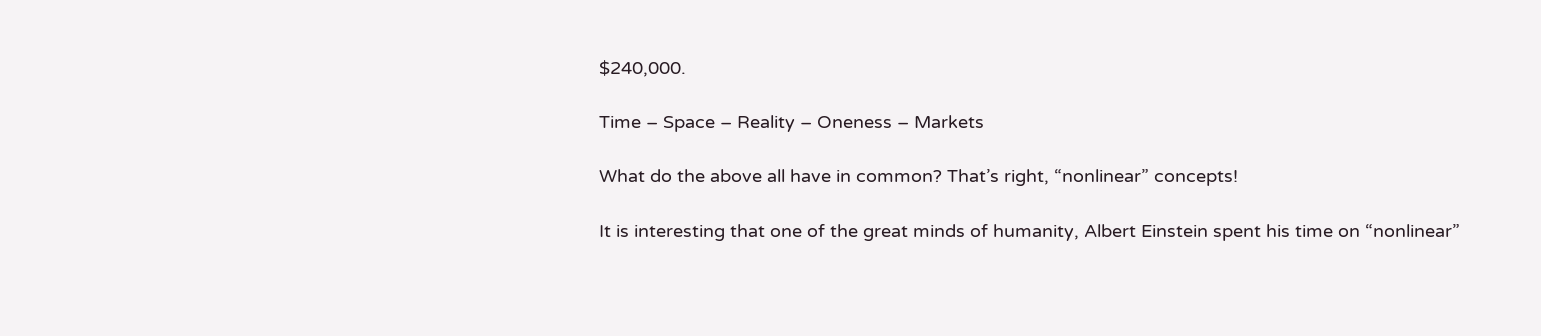$240,000.

Time – Space – Reality – Oneness – Markets

What do the above all have in common? That’s right, “nonlinear” concepts!

It is interesting that one of the great minds of humanity, Albert Einstein spent his time on “nonlinear”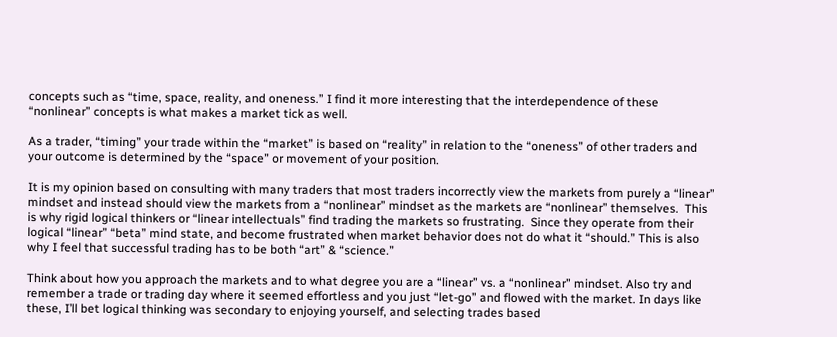concepts such as “time, space, reality, and oneness.” I find it more interesting that the interdependence of these “nonlinear” concepts is what makes a market tick as well.

As a trader, “timing” your trade within the “market” is based on “reality” in relation to the “oneness” of other traders and your outcome is determined by the “space” or movement of your position.

It is my opinion based on consulting with many traders that most traders incorrectly view the markets from purely a “linear” mindset and instead should view the markets from a “nonlinear” mindset as the markets are “nonlinear” themselves.  This is why rigid logical thinkers or “linear intellectuals” find trading the markets so frustrating.  Since they operate from their logical “linear” “beta” mind state, and become frustrated when market behavior does not do what it “should.” This is also why I feel that successful trading has to be both “art” & “science.”

Think about how you approach the markets and to what degree you are a “linear” vs. a “nonlinear” mindset. Also try and remember a trade or trading day where it seemed effortless and you just “let-go” and flowed with the market. In days like these, I’ll bet logical thinking was secondary to enjoying yourself, and selecting trades based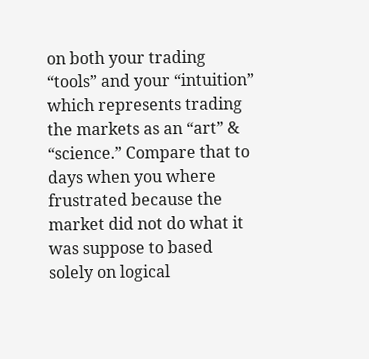on both your trading “tools” and your “intuition” which represents trading the markets as an “art” & “science.” Compare that to days when you where frustrated because the market did not do what it was suppose to based solely on logical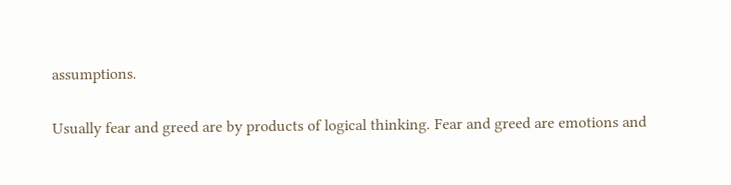assumptions.

Usually fear and greed are by products of logical thinking. Fear and greed are emotions and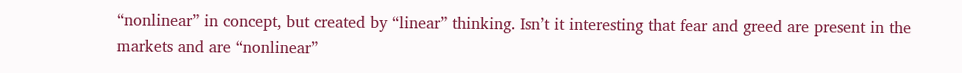“nonlinear” in concept, but created by “linear” thinking. Isn’t it interesting that fear and greed are present in the markets and are “nonlinear”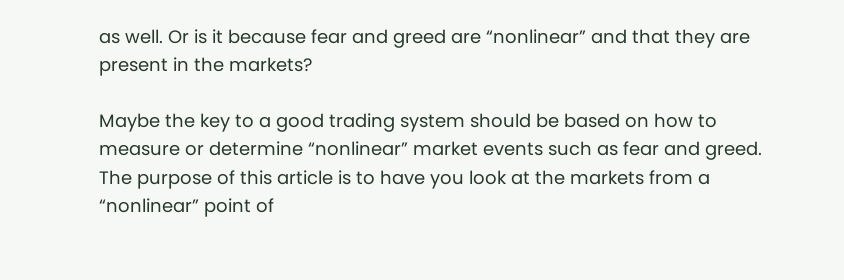as well. Or is it because fear and greed are “nonlinear” and that they are present in the markets?

Maybe the key to a good trading system should be based on how to measure or determine “nonlinear” market events such as fear and greed. The purpose of this article is to have you look at the markets from a “nonlinear” point of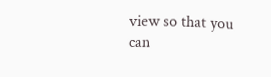view so that you can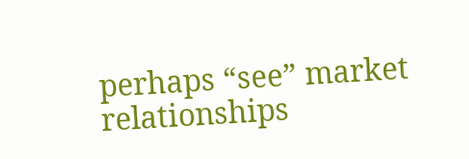perhaps “see” market relationships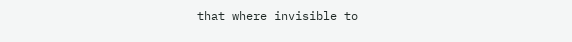that where invisible to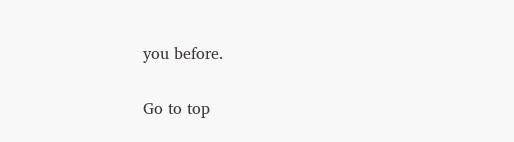you before.

Go to top